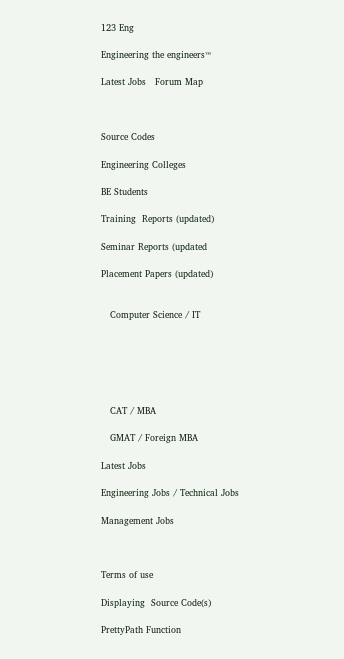123 Eng

Engineering the engineers™

Latest Jobs   Forum Map



Source Codes

Engineering Colleges

BE Students

Training  Reports (updated)

Seminar Reports (updated

Placement Papers (updated)


   Computer Science / IT






   CAT / MBA

   GMAT / Foreign MBA

Latest Jobs

Engineering Jobs / Technical Jobs

Management Jobs



Terms of use

Displaying  Source Code(s)

PrettyPath Function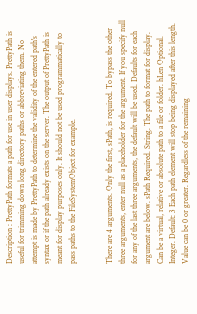Description : PrettyPath formats a path for use in user displays. PrettyPath is useful for trimming down long directory paths or abbreviating them. No attempt is made by PrettyPath to determine the validity of the entered path's syntax or if the path already exists on the server. The output of PrettyPath is meant for display purposes only. It should not be used programmatically to pass paths to the FileSystemObject for example.


There are 4 arguments. Only the first, sPath, is required. To bypass the other three arguments, enter null as a placeholder for the argument. If you specify null for any of the last three arguments, the default will be used. Defaults for each argument are below. sPath Required. String. The path to format for display. Can be a virtual, relative or absolute path to a file or folder. hLen Optional. Integer. Default: 3 Each path element will stop being displayed after this length. Value can be 0 or greater. Regardless of the remaining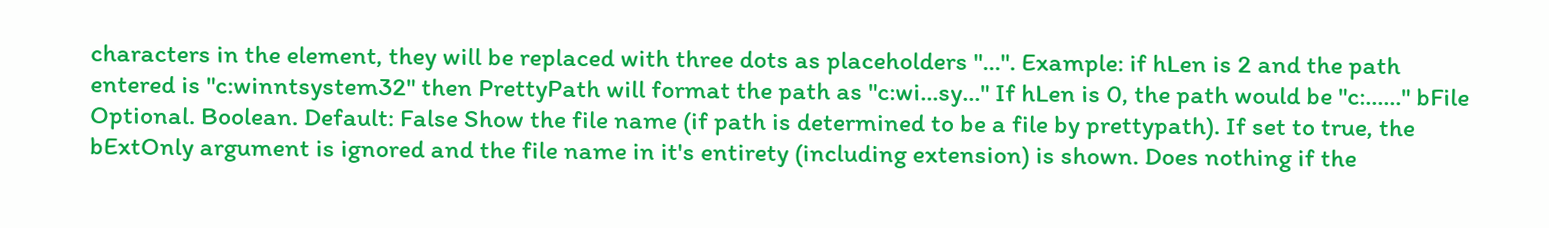characters in the element, they will be replaced with three dots as placeholders "...". Example: if hLen is 2 and the path entered is "c:winntsystem32" then PrettyPath will format the path as "c:wi...sy..." If hLen is 0, the path would be "c:......" bFile Optional. Boolean. Default: False Show the file name (if path is determined to be a file by prettypath). If set to true, the bExtOnly argument is ignored and the file name in it's entirety (including extension) is shown. Does nothing if the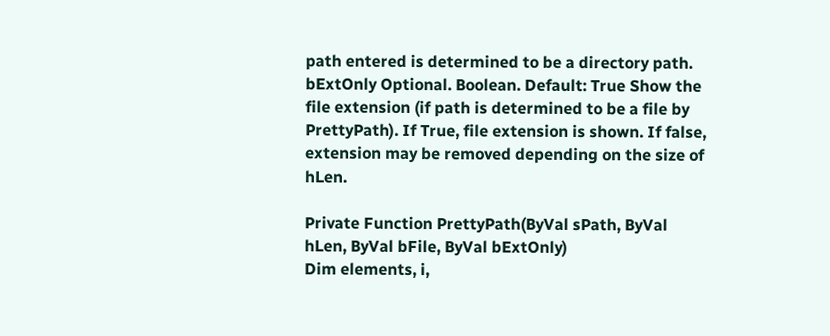path entered is determined to be a directory path. bExtOnly Optional. Boolean. Default: True Show the file extension (if path is determined to be a file by PrettyPath). If True, file extension is shown. If false, extension may be removed depending on the size of hLen.

Private Function PrettyPath(ByVal sPath, ByVal hLen, ByVal bFile, ByVal bExtOnly)
Dim elements, i,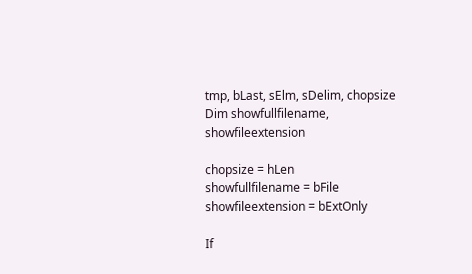tmp, bLast, sElm, sDelim, chopsize
Dim showfullfilename, showfileextension

chopsize = hLen
showfullfilename = bFile
showfileextension = bExtOnly

If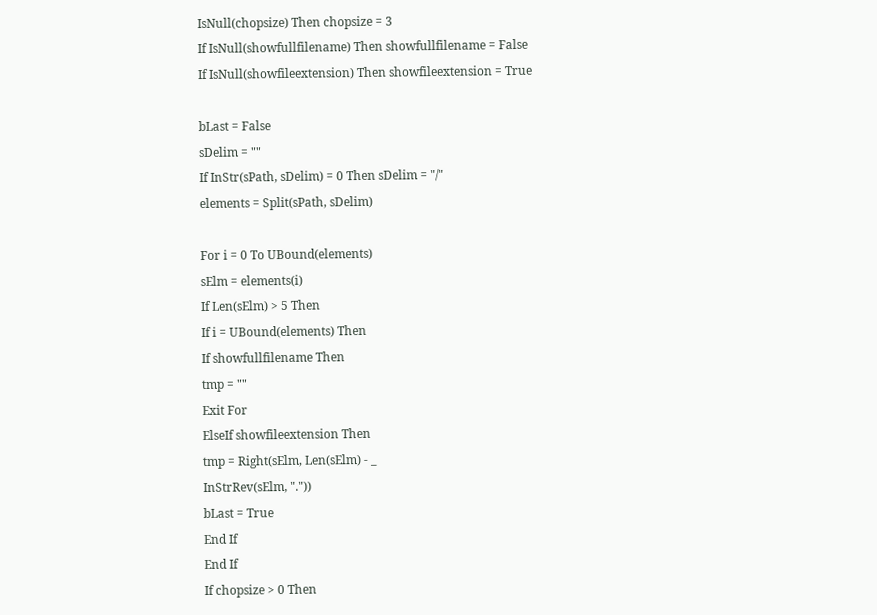IsNull(chopsize) Then chopsize = 3
If IsNull(showfullfilename) Then showfullfilename = False
If IsNull(showfileextension) Then showfileextension = True

bLast = False
sDelim = ""
If InStr(sPath, sDelim) = 0 Then sDelim = "/"
elements = Split(sPath, sDelim)

For i = 0 To UBound(elements)
sElm = elements(i)
If Len(sElm) > 5 Then
If i = UBound(elements) Then
If showfullfilename Then
tmp = ""
Exit For
ElseIf showfileextension Then
tmp = Right(sElm, Len(sElm) - _
InStrRev(sElm, "."))
bLast = True
End If
End If
If chopsize > 0 Then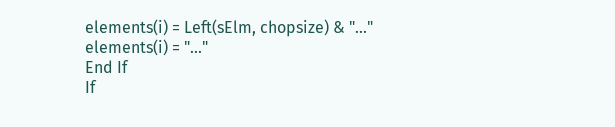elements(i) = Left(sElm, chopsize) & "..."
elements(i) = "..."
End If
If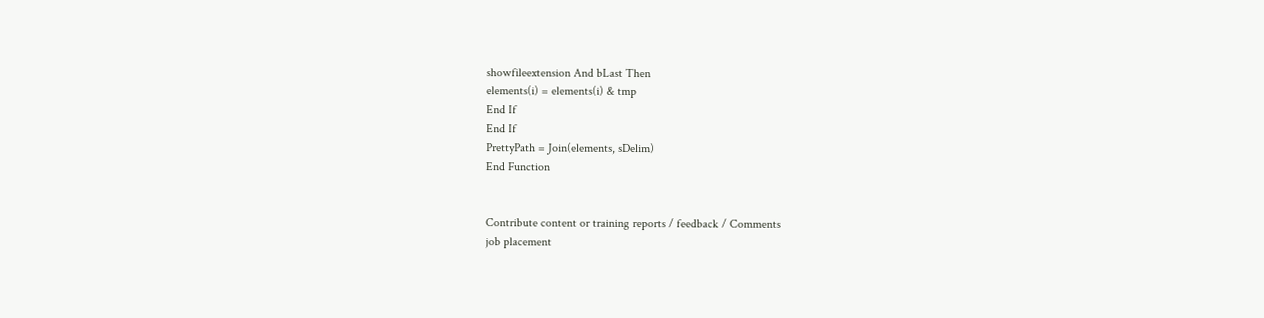showfileextension And bLast Then
elements(i) = elements(i) & tmp
End If
End If
PrettyPath = Join(elements, sDelim)
End Function


Contribute content or training reports / feedback / Comments
job placement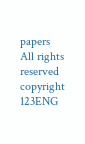papers
All rights reserved copyright 123ENG